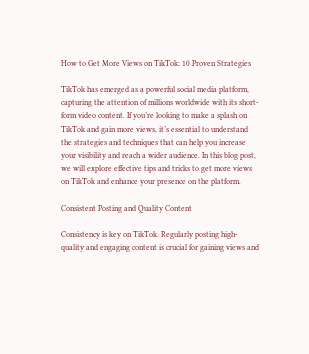How to Get More Views on TikTok: 10 Proven Strategies

TikTok has emerged as a powerful social media platform, capturing the attention of millions worldwide with its short-form video content. If you’re looking to make a splash on TikTok and gain more views, it’s essential to understand the strategies and techniques that can help you increase your visibility and reach a wider audience. In this blog post, we will explore effective tips and tricks to get more views on TikTok and enhance your presence on the platform.

Consistent Posting and Quality Content

Consistency is key on TikTok. Regularly posting high-quality and engaging content is crucial for gaining views and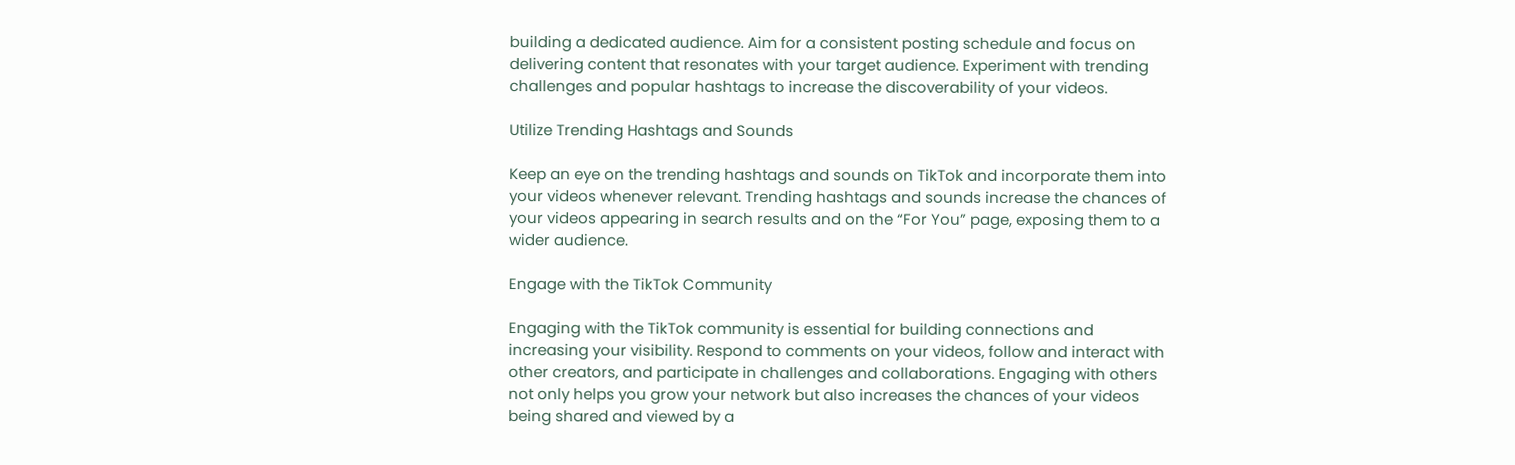building a dedicated audience. Aim for a consistent posting schedule and focus on delivering content that resonates with your target audience. Experiment with trending challenges and popular hashtags to increase the discoverability of your videos.

Utilize Trending Hashtags and Sounds

Keep an eye on the trending hashtags and sounds on TikTok and incorporate them into your videos whenever relevant. Trending hashtags and sounds increase the chances of your videos appearing in search results and on the “For You” page, exposing them to a wider audience.

Engage with the TikTok Community

Engaging with the TikTok community is essential for building connections and increasing your visibility. Respond to comments on your videos, follow and interact with other creators, and participate in challenges and collaborations. Engaging with others not only helps you grow your network but also increases the chances of your videos being shared and viewed by a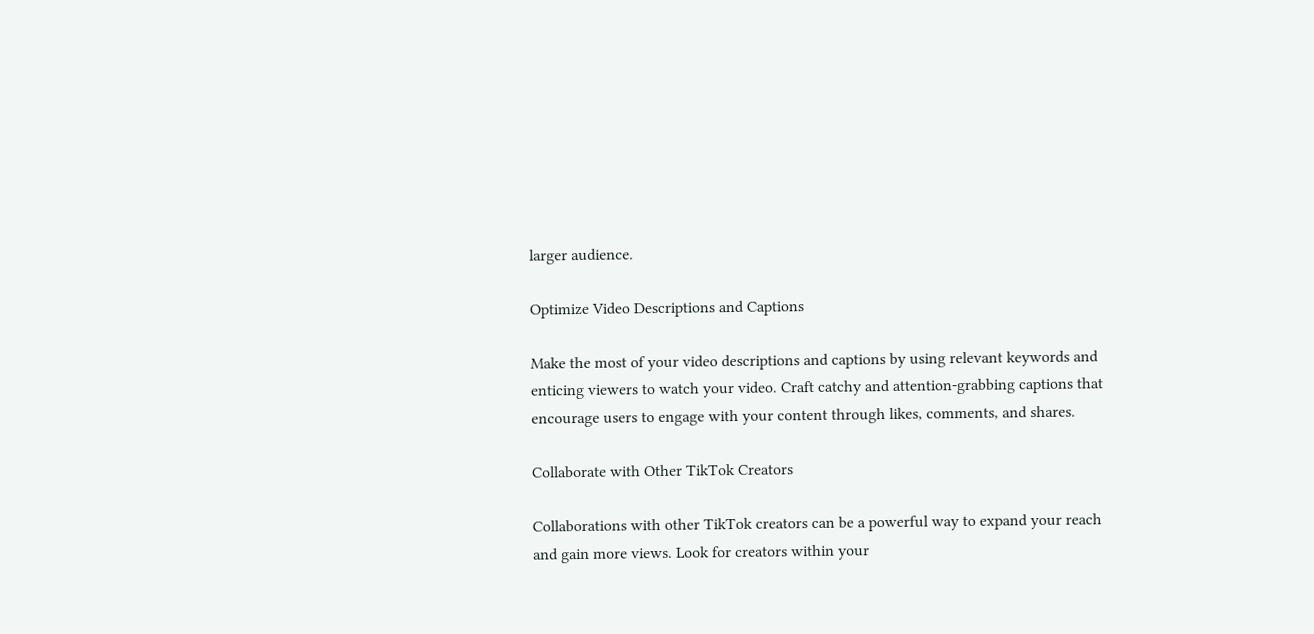larger audience.

Optimize Video Descriptions and Captions

Make the most of your video descriptions and captions by using relevant keywords and enticing viewers to watch your video. Craft catchy and attention-grabbing captions that encourage users to engage with your content through likes, comments, and shares.

Collaborate with Other TikTok Creators

Collaborations with other TikTok creators can be a powerful way to expand your reach and gain more views. Look for creators within your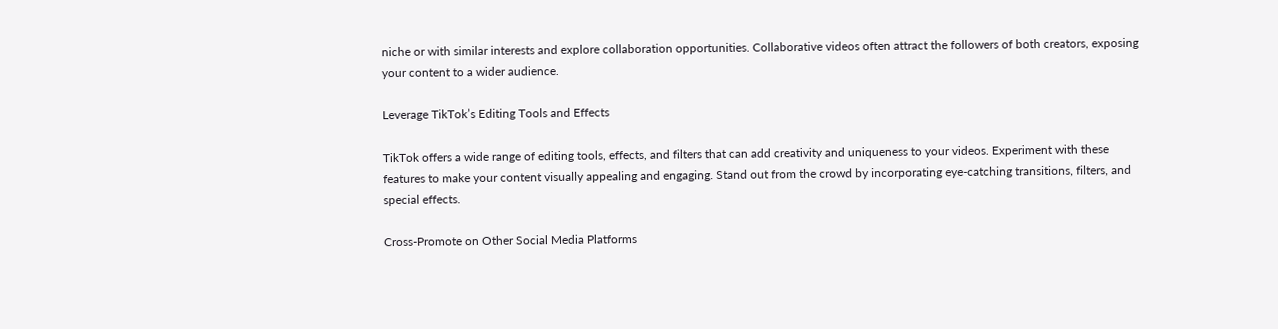niche or with similar interests and explore collaboration opportunities. Collaborative videos often attract the followers of both creators, exposing your content to a wider audience.

Leverage TikTok’s Editing Tools and Effects

TikTok offers a wide range of editing tools, effects, and filters that can add creativity and uniqueness to your videos. Experiment with these features to make your content visually appealing and engaging. Stand out from the crowd by incorporating eye-catching transitions, filters, and special effects.

Cross-Promote on Other Social Media Platforms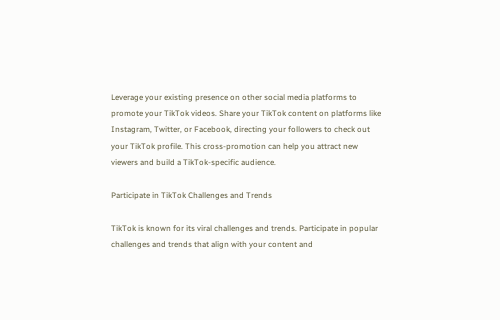Leverage your existing presence on other social media platforms to promote your TikTok videos. Share your TikTok content on platforms like Instagram, Twitter, or Facebook, directing your followers to check out your TikTok profile. This cross-promotion can help you attract new viewers and build a TikTok-specific audience.

Participate in TikTok Challenges and Trends

TikTok is known for its viral challenges and trends. Participate in popular challenges and trends that align with your content and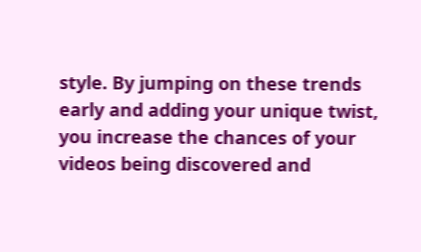style. By jumping on these trends early and adding your unique twist, you increase the chances of your videos being discovered and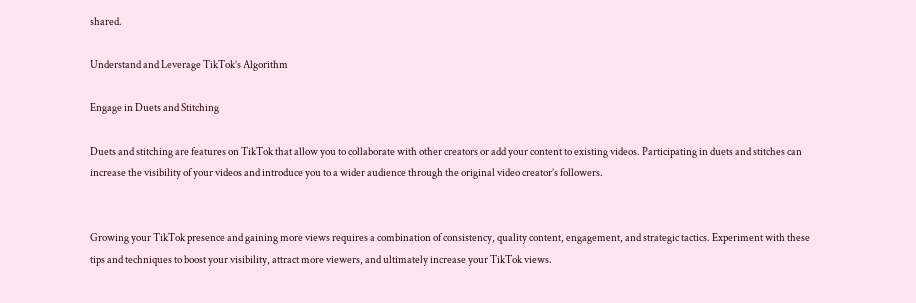shared.

Understand and Leverage TikTok’s Algorithm

Engage in Duets and Stitching

Duets and stitching are features on TikTok that allow you to collaborate with other creators or add your content to existing videos. Participating in duets and stitches can increase the visibility of your videos and introduce you to a wider audience through the original video creator’s followers.


Growing your TikTok presence and gaining more views requires a combination of consistency, quality content, engagement, and strategic tactics. Experiment with these tips and techniques to boost your visibility, attract more viewers, and ultimately increase your TikTok views.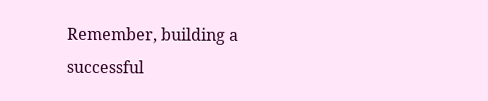Remember, building a successful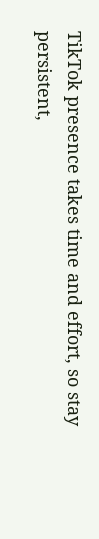TikTok presence takes time and effort, so stay persistent,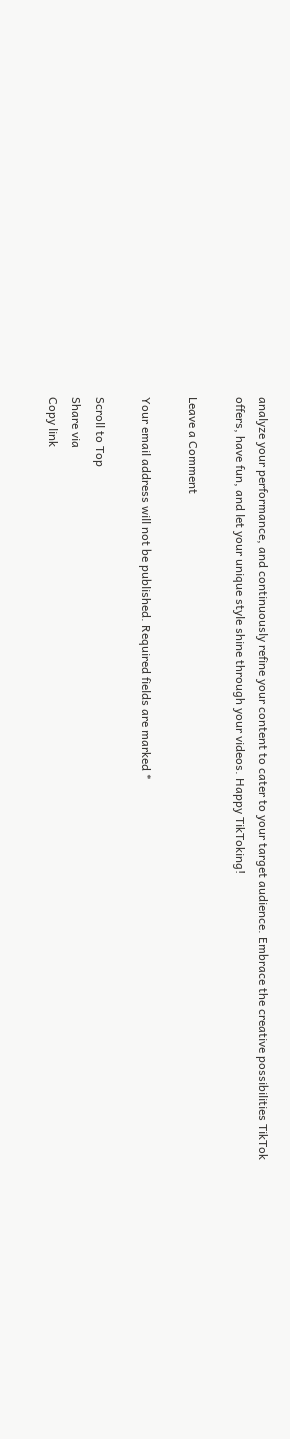analyze your performance, and continuously refine your content to cater to your target audience. Embrace the creative possibilities TikTok offers, have fun, and let your unique style shine through your videos. Happy TikToking!

Leave a Comment

Your email address will not be published. Required fields are marked *

Scroll to Top
Share via
Copy link